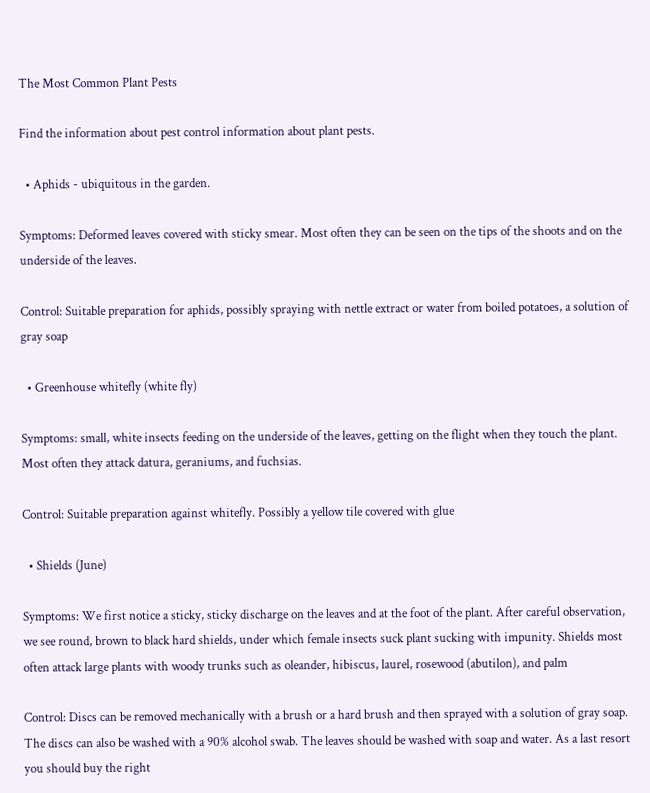The Most Common Plant Pests

Find the information about pest control information about plant pests.

  • Aphids - ubiquitous in the garden.

Symptoms: Deformed leaves covered with sticky smear. Most often they can be seen on the tips of the shoots and on the underside of the leaves.

Control: Suitable preparation for aphids, possibly spraying with nettle extract or water from boiled potatoes, a solution of gray soap

  • Greenhouse whitefly (white fly)

Symptoms: small, white insects feeding on the underside of the leaves, getting on the flight when they touch the plant. Most often they attack datura, geraniums, and fuchsias.

Control: Suitable preparation against whitefly. Possibly a yellow tile covered with glue

  • Shields (June)

Symptoms: We first notice a sticky, sticky discharge on the leaves and at the foot of the plant. After careful observation, we see round, brown to black hard shields, under which female insects suck plant sucking with impunity. Shields most often attack large plants with woody trunks such as oleander, hibiscus, laurel, rosewood (abutilon), and palm

Control: Discs can be removed mechanically with a brush or a hard brush and then sprayed with a solution of gray soap. The discs can also be washed with a 90% alcohol swab. The leaves should be washed with soap and water. As a last resort you should buy the right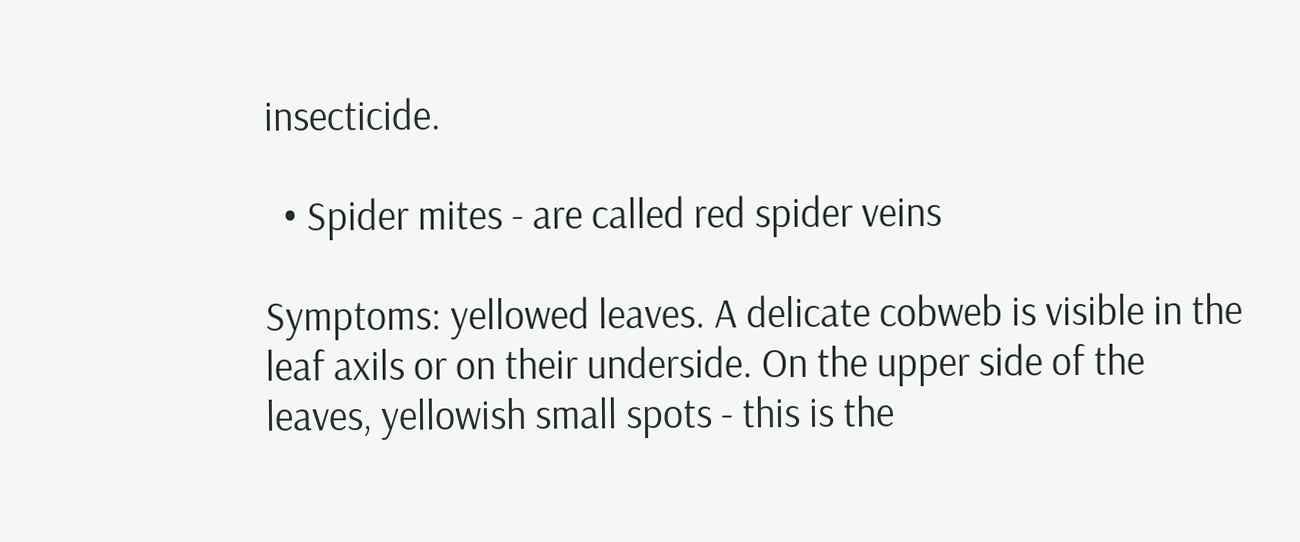insecticide.

  • Spider mites - are called red spider veins

Symptoms: yellowed leaves. A delicate cobweb is visible in the leaf axils or on their underside. On the upper side of the leaves, yellowish small spots - this is the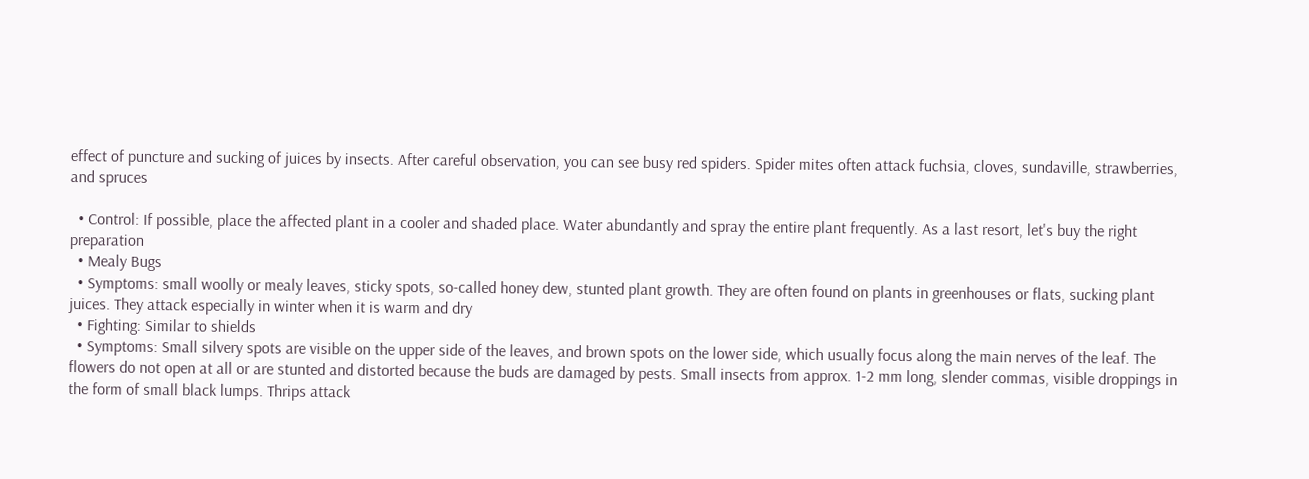effect of puncture and sucking of juices by insects. After careful observation, you can see busy red spiders. Spider mites often attack fuchsia, cloves, sundaville, strawberries, and spruces

  • Control: If possible, place the affected plant in a cooler and shaded place. Water abundantly and spray the entire plant frequently. As a last resort, let's buy the right preparation
  • Mealy Bugs
  • Symptoms: small woolly or mealy leaves, sticky spots, so-called honey dew, stunted plant growth. They are often found on plants in greenhouses or flats, sucking plant juices. They attack especially in winter when it is warm and dry
  • Fighting: Similar to shields
  • Symptoms: Small silvery spots are visible on the upper side of the leaves, and brown spots on the lower side, which usually focus along the main nerves of the leaf. The flowers do not open at all or are stunted and distorted because the buds are damaged by pests. Small insects from approx. 1-2 mm long, slender commas, visible droppings in the form of small black lumps. Thrips attack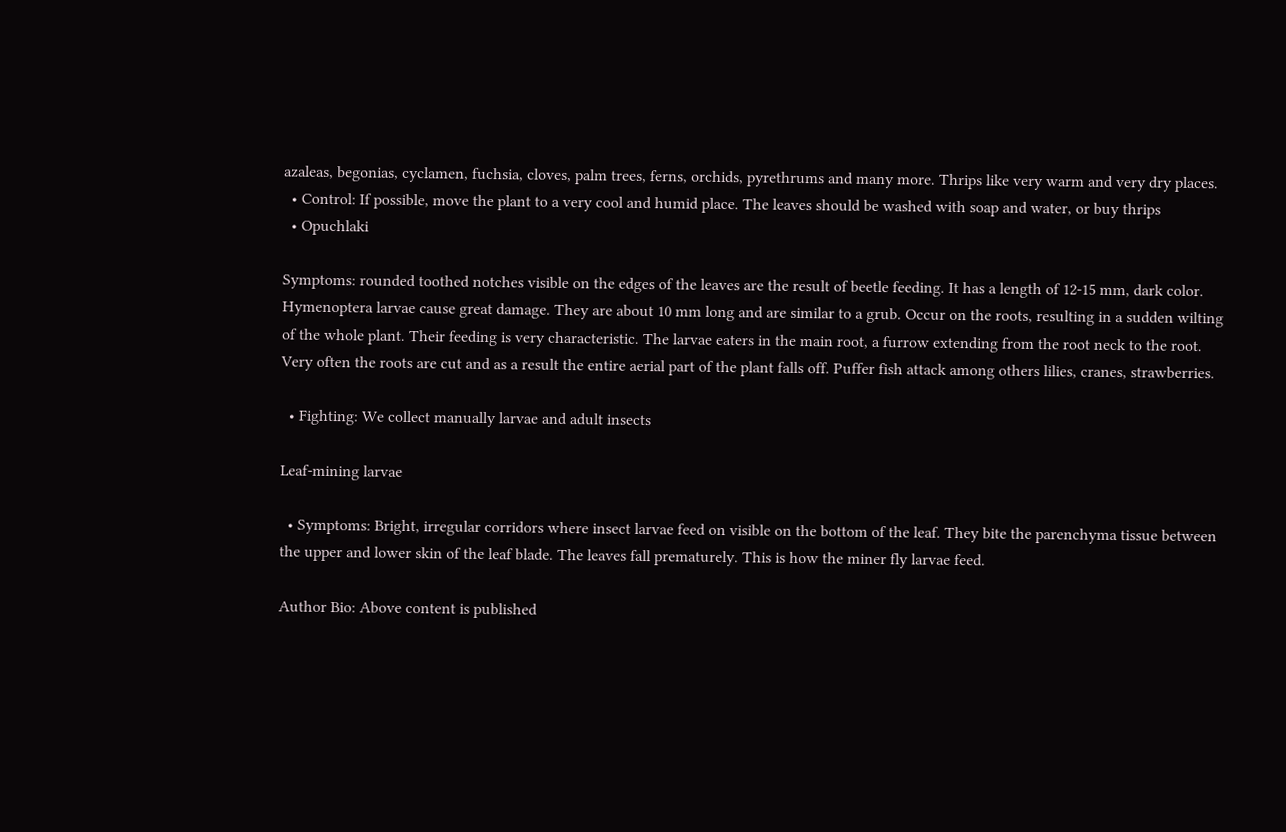azaleas, begonias, cyclamen, fuchsia, cloves, palm trees, ferns, orchids, pyrethrums and many more. Thrips like very warm and very dry places.
  • Control: If possible, move the plant to a very cool and humid place. The leaves should be washed with soap and water, or buy thrips
  • Opuchlaki

Symptoms: rounded toothed notches visible on the edges of the leaves are the result of beetle feeding. It has a length of 12-15 mm, dark color. Hymenoptera larvae cause great damage. They are about 10 mm long and are similar to a grub. Occur on the roots, resulting in a sudden wilting of the whole plant. Their feeding is very characteristic. The larvae eaters in the main root, a furrow extending from the root neck to the root. Very often the roots are cut and as a result the entire aerial part of the plant falls off. Puffer fish attack among others lilies, cranes, strawberries.

  • Fighting: We collect manually larvae and adult insects

Leaf-mining larvae

  • Symptoms: Bright, irregular corridors where insect larvae feed on visible on the bottom of the leaf. They bite the parenchyma tissue between the upper and lower skin of the leaf blade. The leaves fall prematurely. This is how the miner fly larvae feed.

Author Bio: Above content is published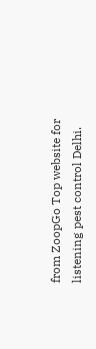from ZoopGo Top website for listening pest control Delhi.